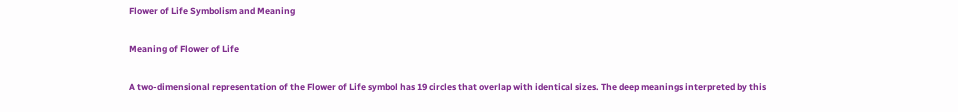Flower of Life Symbolism and Meaning

Meaning of Flower of Life

A two-dimensional representation of the Flower of Life symbol has 19 circles that overlap with identical sizes. The deep meanings interpreted by this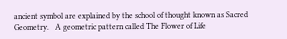ancient symbol are explained by the school of thought known as Sacred Geometry.   A geometric pattern called The Flower of Life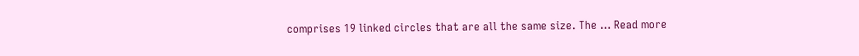comprises 19 linked circles that are all the same size. The … Read more